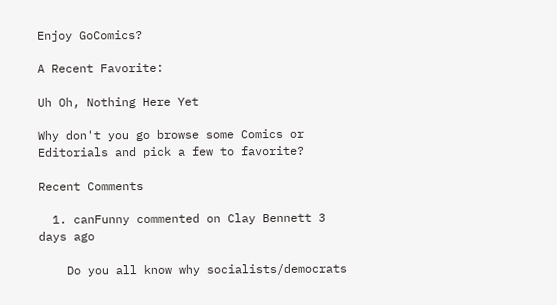Enjoy GoComics?

A Recent Favorite:

Uh Oh, Nothing Here Yet

Why don't you go browse some Comics or Editorials and pick a few to favorite?

Recent Comments

  1. canFunny commented on Clay Bennett 3 days ago

    Do you all know why socialists/democrats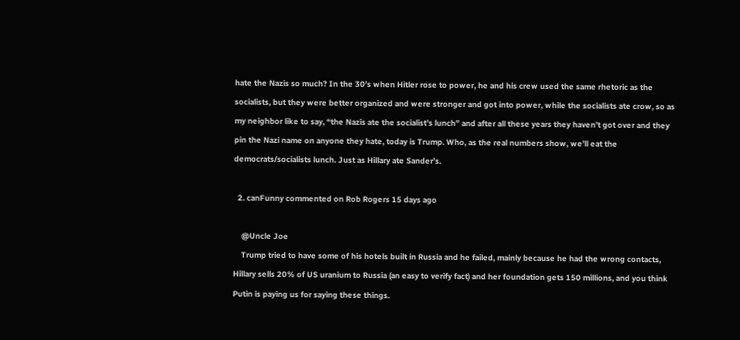hate the Nazis so much? In the 30’s when Hitler rose to power, he and his crew used the same rhetoric as the socialists, but they were better organized and were stronger and got into power, while the socialists ate crow, so as my neighbor like to say, “the Nazis ate the socialist’s lunch” and after all these years they haven’t got over and they pin the Nazi name on anyone they hate, today is Trump. Who, as the real numbers show, we’ll eat the democrats/socialists lunch. Just as Hillary ate Sander’s.

  2. canFunny commented on Rob Rogers 15 days ago

    @Uncle Joe
    Trump tried to have some of his hotels built in Russia and he failed, mainly because he had the wrong contacts, Hillary sells 20% of US uranium to Russia (an easy to verify fact) and her foundation gets 150 millions, and you think Putin is paying us for saying these things.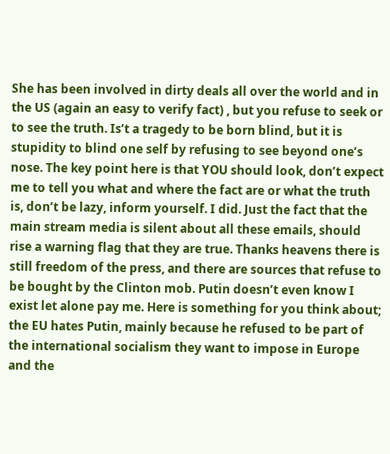She has been involved in dirty deals all over the world and in the US (again an easy to verify fact) , but you refuse to seek or to see the truth. Is’t a tragedy to be born blind, but it is stupidity to blind one self by refusing to see beyond one’s nose. The key point here is that YOU should look, don’t expect me to tell you what and where the fact are or what the truth is, don’t be lazy, inform yourself. I did. Just the fact that the main stream media is silent about all these emails, should rise a warning flag that they are true. Thanks heavens there is still freedom of the press, and there are sources that refuse to be bought by the Clinton mob. Putin doesn’t even know I exist let alone pay me. Here is something for you think about; the EU hates Putin, mainly because he refused to be part of the international socialism they want to impose in Europe and the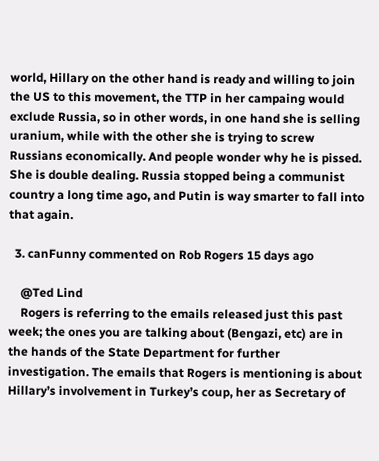world, Hillary on the other hand is ready and willing to join the US to this movement, the TTP in her campaing would exclude Russia, so in other words, in one hand she is selling uranium, while with the other she is trying to screw Russians economically. And people wonder why he is pissed. She is double dealing. Russia stopped being a communist country a long time ago, and Putin is way smarter to fall into that again.

  3. canFunny commented on Rob Rogers 15 days ago

    @Ted Lind
    Rogers is referring to the emails released just this past week; the ones you are talking about (Bengazi, etc) are in the hands of the State Department for further investigation. The emails that Rogers is mentioning is about Hillary’s involvement in Turkey’s coup, her as Secretary of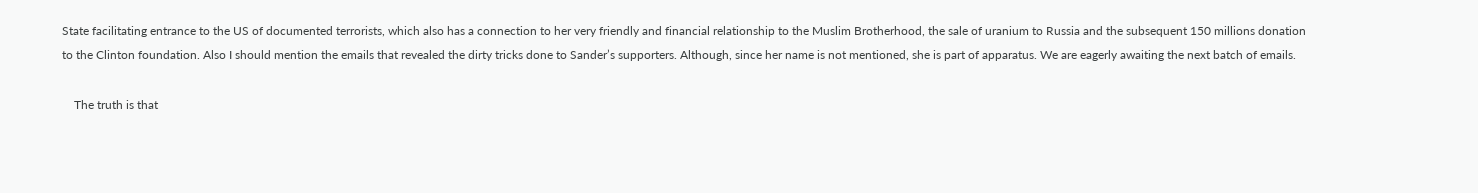State facilitating entrance to the US of documented terrorists, which also has a connection to her very friendly and financial relationship to the Muslim Brotherhood, the sale of uranium to Russia and the subsequent 150 millions donation to the Clinton foundation. Also I should mention the emails that revealed the dirty tricks done to Sander’s supporters. Although, since her name is not mentioned, she is part of apparatus. We are eagerly awaiting the next batch of emails.

    The truth is that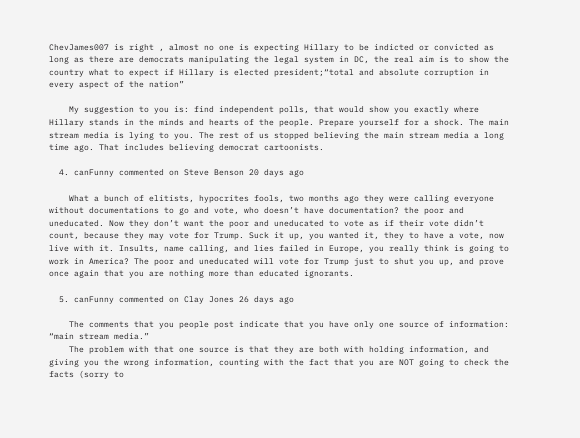ChevJames007 is right , almost no one is expecting Hillary to be indicted or convicted as long as there are democrats manipulating the legal system in DC, the real aim is to show the country what to expect if Hillary is elected president;“total and absolute corruption in every aspect of the nation”

    My suggestion to you is: find independent polls, that would show you exactly where Hillary stands in the minds and hearts of the people. Prepare yourself for a shock. The main stream media is lying to you. The rest of us stopped believing the main stream media a long time ago. That includes believing democrat cartoonists.

  4. canFunny commented on Steve Benson 20 days ago

    What a bunch of elitists, hypocrites fools, two months ago they were calling everyone without documentations to go and vote, who doesn’t have documentation? the poor and uneducated. Now they don’t want the poor and uneducated to vote as if their vote didn’t count, because they may vote for Trump. Suck it up, you wanted it, they to have a vote, now live with it. Insults, name calling, and lies failed in Europe, you really think is going to work in America? The poor and uneducated will vote for Trump just to shut you up, and prove once again that you are nothing more than educated ignorants.

  5. canFunny commented on Clay Jones 26 days ago

    The comments that you people post indicate that you have only one source of information: “main stream media.”
    The problem with that one source is that they are both with holding information, and giving you the wrong information, counting with the fact that you are NOT going to check the facts (sorry to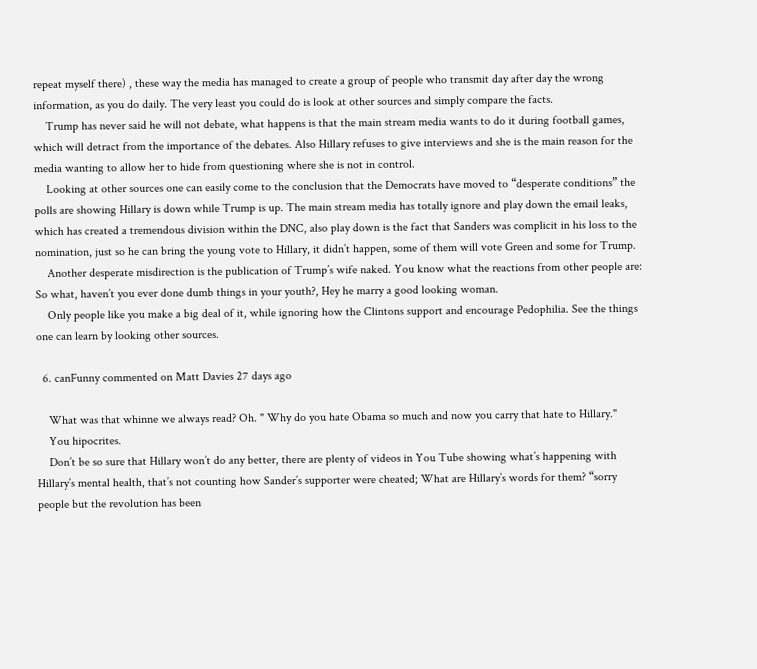repeat myself there) , these way the media has managed to create a group of people who transmit day after day the wrong information, as you do daily. The very least you could do is look at other sources and simply compare the facts.
    Trump has never said he will not debate, what happens is that the main stream media wants to do it during football games, which will detract from the importance of the debates. Also Hillary refuses to give interviews and she is the main reason for the media wanting to allow her to hide from questioning where she is not in control.
    Looking at other sources one can easily come to the conclusion that the Democrats have moved to “desperate conditions” the polls are showing Hillary is down while Trump is up. The main stream media has totally ignore and play down the email leaks, which has created a tremendous division within the DNC, also play down is the fact that Sanders was complicit in his loss to the nomination, just so he can bring the young vote to Hillary, it didn’t happen, some of them will vote Green and some for Trump.
    Another desperate misdirection is the publication of Trump’s wife naked. You know what the reactions from other people are: So what, haven’t you ever done dumb things in your youth?, Hey he marry a good looking woman.
    Only people like you make a big deal of it, while ignoring how the Clintons support and encourage Pedophilia. See the things one can learn by looking other sources.

  6. canFunny commented on Matt Davies 27 days ago

    What was that whinne we always read? Oh. " Why do you hate Obama so much and now you carry that hate to Hillary."
    You hipocrites.
    Don’t be so sure that Hillary won’t do any better, there are plenty of videos in You Tube showing what’s happening with Hillary’s mental health, that’s not counting how Sander’s supporter were cheated; What are Hillary’s words for them? “sorry people but the revolution has been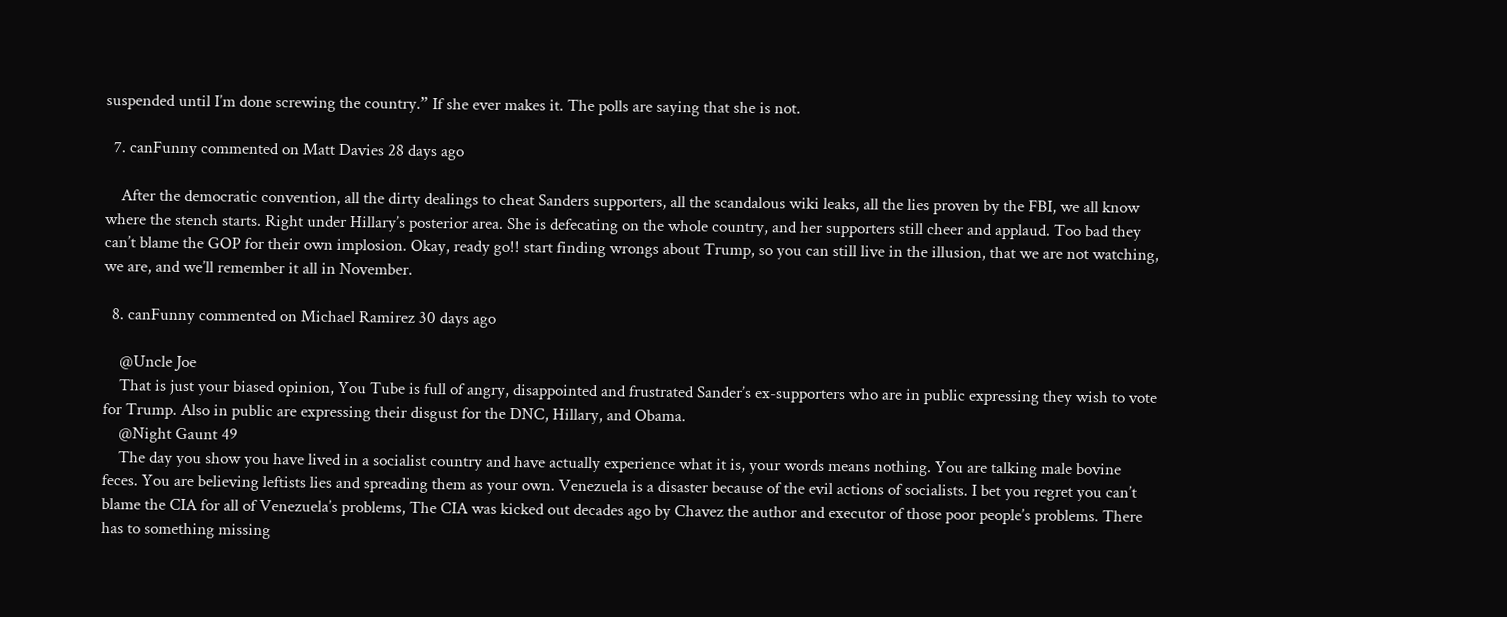suspended until I’m done screwing the country.” If she ever makes it. The polls are saying that she is not.

  7. canFunny commented on Matt Davies 28 days ago

    After the democratic convention, all the dirty dealings to cheat Sanders supporters, all the scandalous wiki leaks, all the lies proven by the FBI, we all know where the stench starts. Right under Hillary’s posterior area. She is defecating on the whole country, and her supporters still cheer and applaud. Too bad they can’t blame the GOP for their own implosion. Okay, ready go!! start finding wrongs about Trump, so you can still live in the illusion, that we are not watching, we are, and we’ll remember it all in November.

  8. canFunny commented on Michael Ramirez 30 days ago

    @Uncle Joe
    That is just your biased opinion, You Tube is full of angry, disappointed and frustrated Sander’s ex-supporters who are in public expressing they wish to vote for Trump. Also in public are expressing their disgust for the DNC, Hillary, and Obama.
    @Night Gaunt 49
    The day you show you have lived in a socialist country and have actually experience what it is, your words means nothing. You are talking male bovine feces. You are believing leftists lies and spreading them as your own. Venezuela is a disaster because of the evil actions of socialists. I bet you regret you can’t blame the CIA for all of Venezuela’s problems, The CIA was kicked out decades ago by Chavez the author and executor of those poor people’s problems. There has to something missing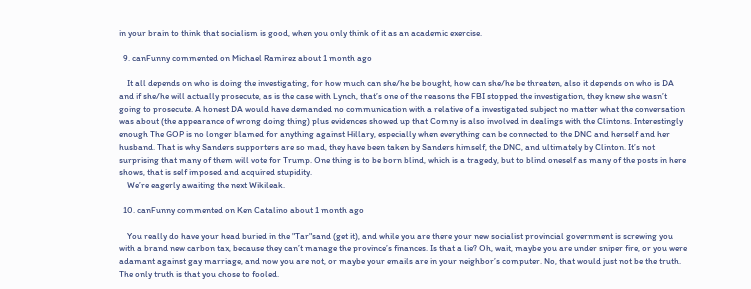in your brain to think that socialism is good, when you only think of it as an academic exercise.

  9. canFunny commented on Michael Ramirez about 1 month ago

    It all depends on who is doing the investigating, for how much can she/he be bought, how can she/he be threaten, also it depends on who is DA and if she/he will actually prosecute, as is the case with Lynch, that’s one of the reasons the FBI stopped the investigation, they knew she wasn’t going to prosecute. A honest DA would have demanded no communication with a relative of a investigated subject no matter what the conversation was about (the appearance of wrong doing thing) plus evidences showed up that Comny is also involved in dealings with the Clintons. Interestingly enough The GOP is no longer blamed for anything against Hillary, especially when everything can be connected to the DNC and herself and her husband. That is why Sanders supporters are so mad, they have been taken by Sanders himself, the DNC, and ultimately by Clinton. It’s not surprising that many of them will vote for Trump. One thing is to be born blind, which is a tragedy, but to blind oneself as many of the posts in here shows, that is self imposed and acquired stupidity.
    We’re eagerly awaiting the next Wikileak.

  10. canFunny commented on Ken Catalino about 1 month ago

    You really do have your head buried in the "Tar"sand (get it), and while you are there your new socialist provincial government is screwing you with a brand new carbon tax, because they can’t manage the province’s finances. Is that a lie? Oh, wait, maybe you are under sniper fire, or you were adamant against gay marriage, and now you are not, or maybe your emails are in your neighbor’s computer. No, that would just not be the truth. The only truth is that you chose to fooled.